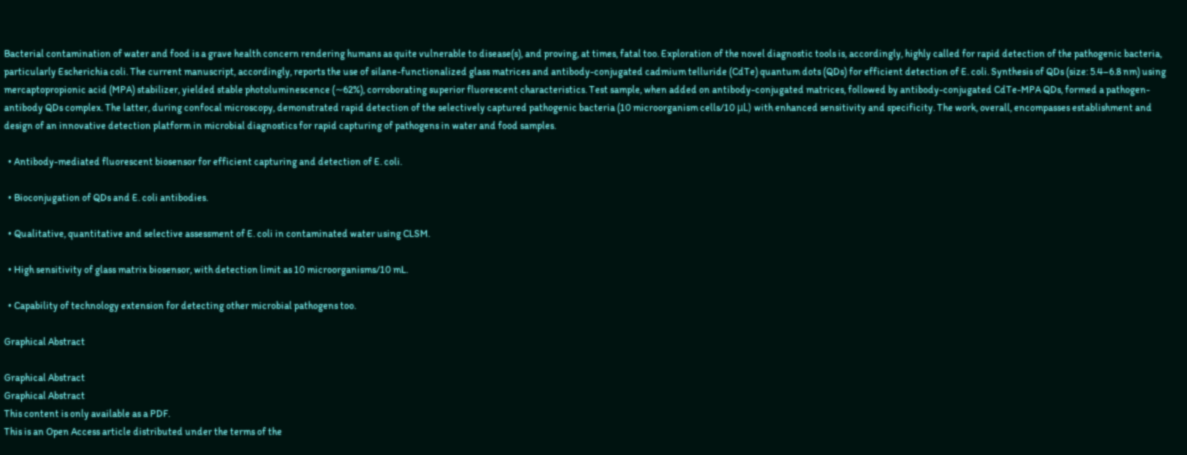Bacterial contamination of water and food is a grave health concern rendering humans as quite vulnerable to disease(s), and proving, at times, fatal too. Exploration of the novel diagnostic tools is, accordingly, highly called for rapid detection of the pathogenic bacteria, particularly Escherichia coli. The current manuscript, accordingly, reports the use of silane-functionalized glass matrices and antibody-conjugated cadmium telluride (CdTe) quantum dots (QDs) for efficient detection of E. coli. Synthesis of QDs (size: 5.4–6.8 nm) using mercaptopropionic acid (MPA) stabilizer, yielded stable photoluminescence (∼62%), corroborating superior fluorescent characteristics. Test sample, when added on antibody-conjugated matrices, followed by antibody-conjugated CdTe-MPA QDs, formed a pathogen-antibody QDs complex. The latter, during confocal microscopy, demonstrated rapid detection of the selectively captured pathogenic bacteria (10 microorganism cells/10 μL) with enhanced sensitivity and specificity. The work, overall, encompasses establishment and design of an innovative detection platform in microbial diagnostics for rapid capturing of pathogens in water and food samples.

  • Antibody-mediated fluorescent biosensor for efficient capturing and detection of E. coli.

  • Bioconjugation of QDs and E. coli antibodies.

  • Qualitative, quantitative and selective assessment of E. coli in contaminated water using CLSM.

  • High sensitivity of glass matrix biosensor, with detection limit as 10 microorganisms/10 mL.

  • Capability of technology extension for detecting other microbial pathogens too.

Graphical Abstract

Graphical Abstract
Graphical Abstract
This content is only available as a PDF.
This is an Open Access article distributed under the terms of the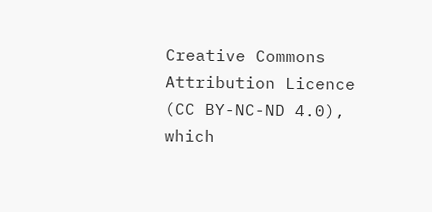Creative Commons Attribution Licence (CC BY-NC-ND 4.0), which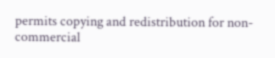permits copying and redistribution for non-commercial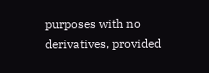purposes with no derivatives, provided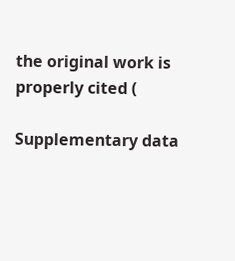the original work is properly cited (

Supplementary data